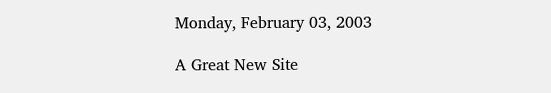Monday, February 03, 2003

A Great New Site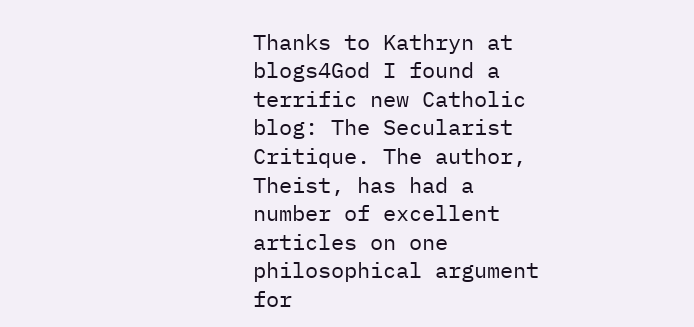Thanks to Kathryn at blogs4God I found a terrific new Catholic blog: The Secularist Critique. The author, Theist, has had a number of excellent articles on one philosophical argument for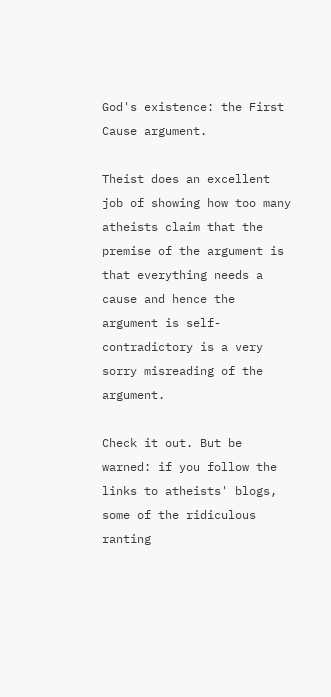God's existence: the First Cause argument.

Theist does an excellent job of showing how too many atheists claim that the premise of the argument is that everything needs a cause and hence the argument is self-contradictory is a very sorry misreading of the argument.

Check it out. But be warned: if you follow the links to atheists' blogs, some of the ridiculous ranting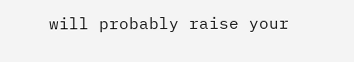will probably raise your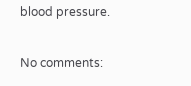blood pressure.

No comments: